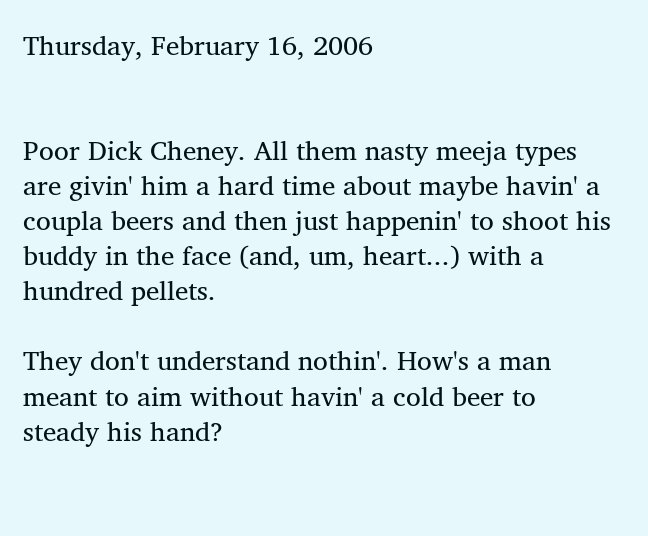Thursday, February 16, 2006


Poor Dick Cheney. All them nasty meeja types are givin' him a hard time about maybe havin' a coupla beers and then just happenin' to shoot his buddy in the face (and, um, heart...) with a hundred pellets.

They don't understand nothin'. How's a man meant to aim without havin' a cold beer to steady his hand?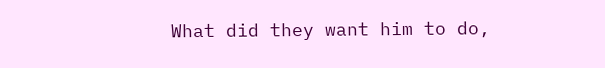What did they want him to do,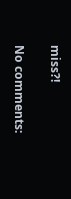miss?!

No comments: